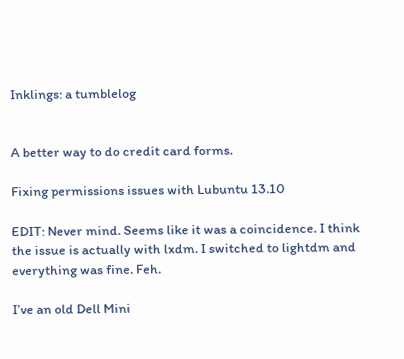Inklings: a tumblelog


A better way to do credit card forms.

Fixing permissions issues with Lubuntu 13.10

EDIT: Never mind. Seems like it was a coincidence. I think the issue is actually with lxdm. I switched to lightdm and everything was fine. Feh.

I’ve an old Dell Mini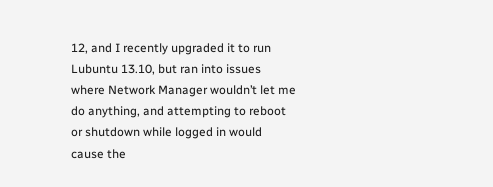12, and I recently upgraded it to run Lubuntu 13.10, but ran into issues where Network Manager wouldn’t let me do anything, and attempting to reboot or shutdown while logged in would cause the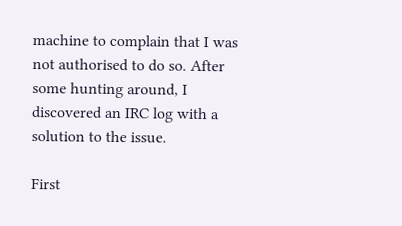machine to complain that I was not authorised to do so. After some hunting around, I discovered an IRC log with a solution to the issue.

First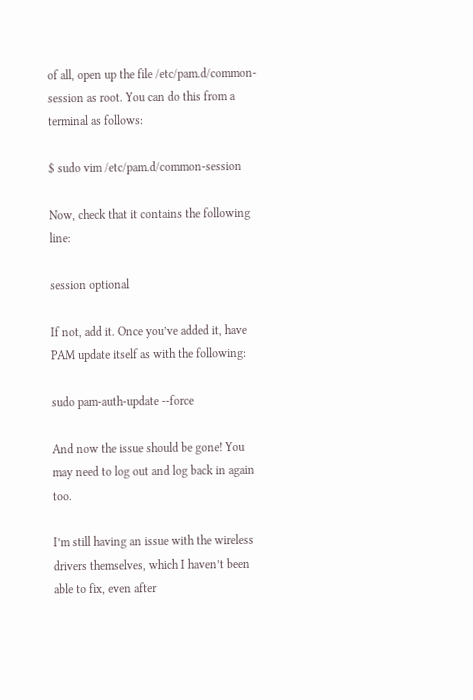of all, open up the file /etc/pam.d/common-session as root. You can do this from a terminal as follows:

$ sudo vim /etc/pam.d/common-session

Now, check that it contains the following line:

session optional

If not, add it. Once you’ve added it, have PAM update itself as with the following:

sudo pam-auth-update --force

And now the issue should be gone! You may need to log out and log back in again too.

I’m still having an issue with the wireless drivers themselves, which I haven’t been able to fix, even after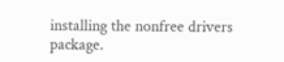installing the nonfree drivers package.